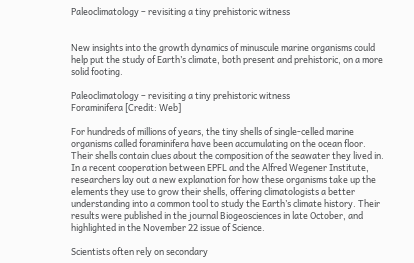Paleoclimatology – revisiting a tiny prehistoric witness


New insights into the growth dynamics of minuscule marine organisms could help put the study of Earth’s climate, both present and prehistoric, on a more solid footing.

Paleoclimatology – revisiting a tiny prehistoric witness
Foraminifera [Credit: Web]

For hundreds of millions of years, the tiny shells of single-celled marine organisms called foraminifera have been accumulating on the ocean floor. Their shells contain clues about the composition of the seawater they lived in. In a recent cooperation between EPFL and the Alfred Wegener Institute, researchers lay out a new explanation for how these organisms take up the elements they use to grow their shells, offering climatologists a better understanding into a common tool to study the Earth’s climate history. Their results were published in the journal Biogeosciences in late October, and highlighted in the November 22 issue of Science.

Scientists often rely on secondary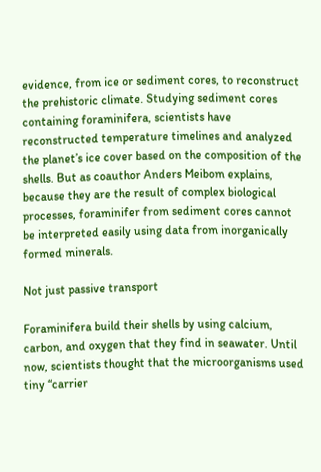evidence, from ice or sediment cores, to reconstruct the prehistoric climate. Studying sediment cores containing foraminifera, scientists have reconstructed temperature timelines and analyzed the planet’s ice cover based on the composition of the shells. But as coauthor Anders Meibom explains, because they are the result of complex biological processes, foraminifer from sediment cores cannot be interpreted easily using data from inorganically formed minerals.

Not just passive transport

Foraminifera build their shells by using calcium, carbon, and oxygen that they find in seawater. Until now, scientists thought that the microorganisms used tiny “carrier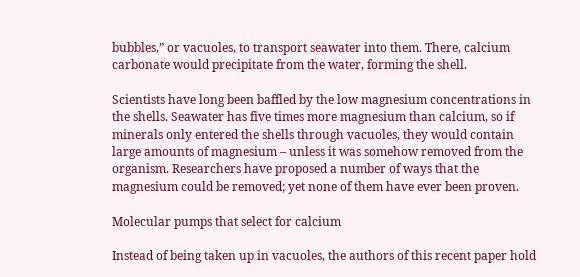bubbles,” or vacuoles, to transport seawater into them. There, calcium carbonate would precipitate from the water, forming the shell.

Scientists have long been baffled by the low magnesium concentrations in the shells. Seawater has five times more magnesium than calcium, so if minerals only entered the shells through vacuoles, they would contain large amounts of magnesium – unless it was somehow removed from the organism. Researchers have proposed a number of ways that the magnesium could be removed; yet none of them have ever been proven.

Molecular pumps that select for calcium

Instead of being taken up in vacuoles, the authors of this recent paper hold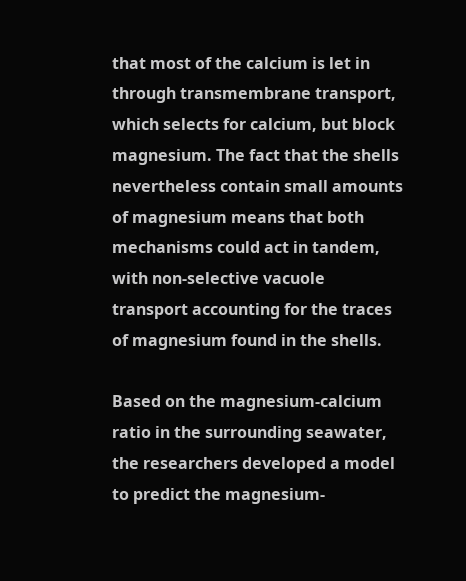that most of the calcium is let in through transmembrane transport, which selects for calcium, but block magnesium. The fact that the shells nevertheless contain small amounts of magnesium means that both mechanisms could act in tandem, with non-selective vacuole transport accounting for the traces of magnesium found in the shells.

Based on the magnesium-calcium ratio in the surrounding seawater, the researchers developed a model to predict the magnesium-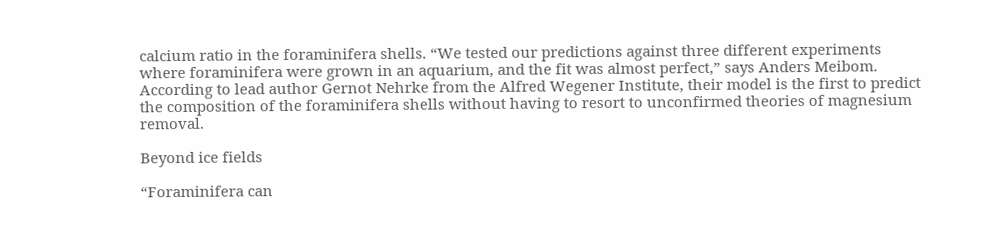calcium ratio in the foraminifera shells. “We tested our predictions against three different experiments where foraminifera were grown in an aquarium, and the fit was almost perfect,” says Anders Meibom. According to lead author Gernot Nehrke from the Alfred Wegener Institute, their model is the first to predict the composition of the foraminifera shells without having to resort to unconfirmed theories of magnesium removal.

Beyond ice fields

“Foraminifera can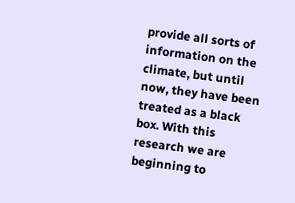provide all sorts of information on the climate, but until now, they have been treated as a black box. With this research we are beginning to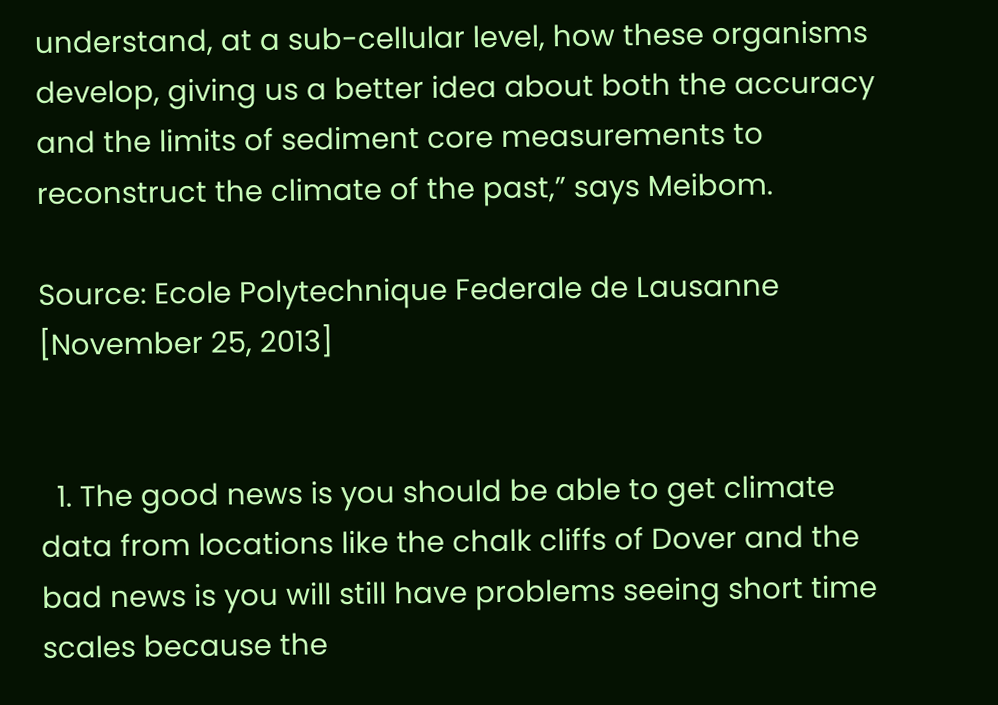understand, at a sub-cellular level, how these organisms develop, giving us a better idea about both the accuracy and the limits of sediment core measurements to reconstruct the climate of the past,” says Meibom.

Source: Ecole Polytechnique Federale de Lausanne [November 25, 2013]


  1. The good news is you should be able to get climate data from locations like the chalk cliffs of Dover and the bad news is you will still have problems seeing short time scales because the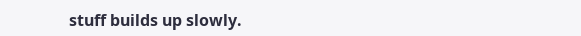stuff builds up slowly.